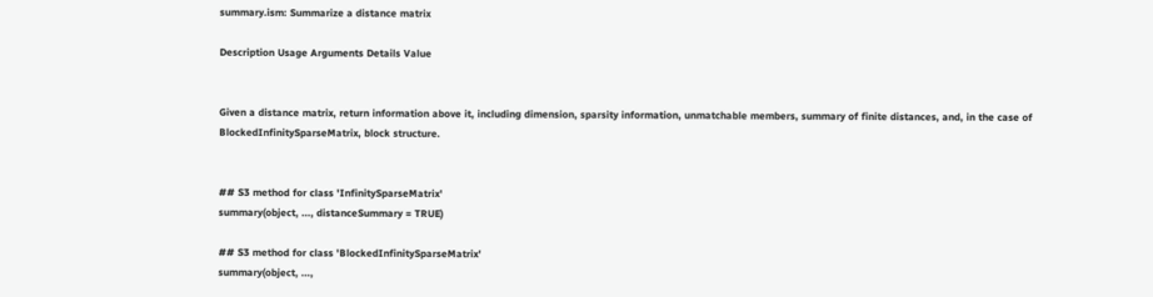summary.ism: Summarize a distance matrix

Description Usage Arguments Details Value


Given a distance matrix, return information above it, including dimension, sparsity information, unmatchable members, summary of finite distances, and, in the case of BlockedInfinitySparseMatrix, block structure.


## S3 method for class 'InfinitySparseMatrix'
summary(object, ..., distanceSummary = TRUE)

## S3 method for class 'BlockedInfinitySparseMatrix'
summary(object, ...,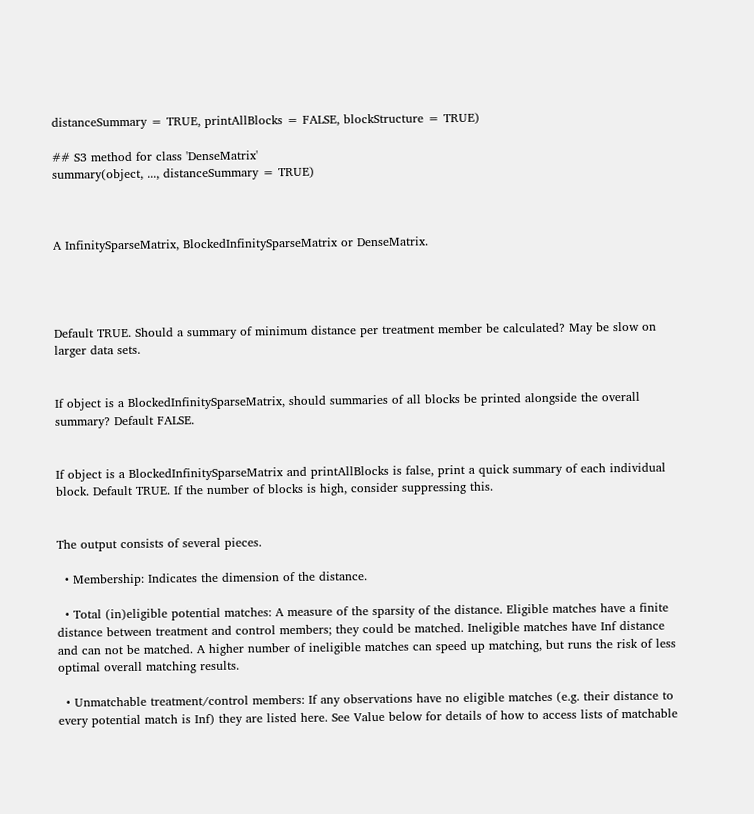distanceSummary = TRUE, printAllBlocks = FALSE, blockStructure = TRUE)

## S3 method for class 'DenseMatrix'
summary(object, ..., distanceSummary = TRUE)



A InfinitySparseMatrix, BlockedInfinitySparseMatrix or DenseMatrix.




Default TRUE. Should a summary of minimum distance per treatment member be calculated? May be slow on larger data sets.


If object is a BlockedInfinitySparseMatrix, should summaries of all blocks be printed alongside the overall summary? Default FALSE.


If object is a BlockedInfinitySparseMatrix and printAllBlocks is false, print a quick summary of each individual block. Default TRUE. If the number of blocks is high, consider suppressing this.


The output consists of several pieces.

  • Membership: Indicates the dimension of the distance.

  • Total (in)eligible potential matches: A measure of the sparsity of the distance. Eligible matches have a finite distance between treatment and control members; they could be matched. Ineligible matches have Inf distance and can not be matched. A higher number of ineligible matches can speed up matching, but runs the risk of less optimal overall matching results.

  • Unmatchable treatment/control members: If any observations have no eligible matches (e.g. their distance to every potential match is Inf) they are listed here. See Value below for details of how to access lists of matchable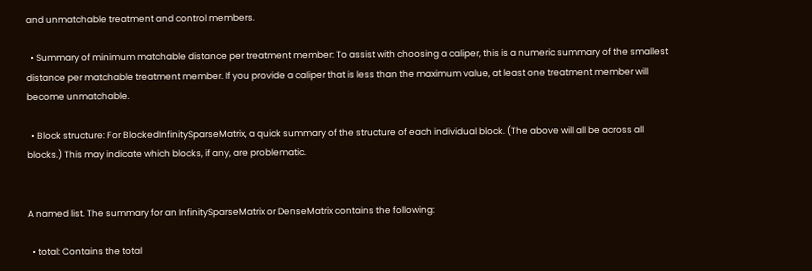and unmatchable treatment and control members.

  • Summary of minimum matchable distance per treatment member: To assist with choosing a caliper, this is a numeric summary of the smallest distance per matchable treatment member. If you provide a caliper that is less than the maximum value, at least one treatment member will become unmatchable.

  • Block structure: For BlockedInfinitySparseMatrix, a quick summary of the structure of each individual block. (The above will all be across all blocks.) This may indicate which blocks, if any, are problematic.


A named list. The summary for an InfinitySparseMatrix or DenseMatrix contains the following:

  • total: Contains the total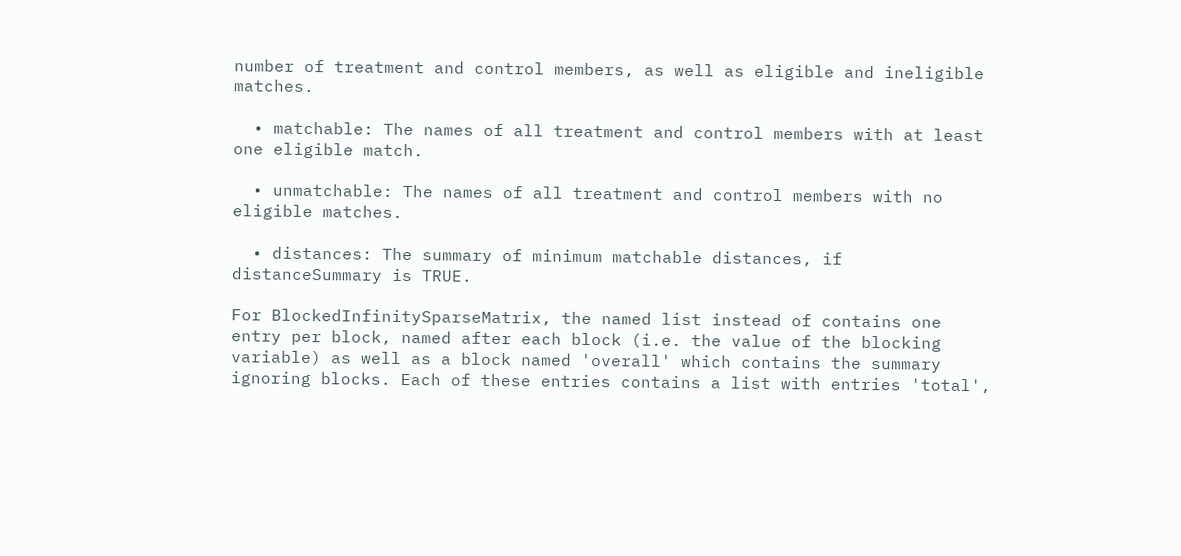number of treatment and control members, as well as eligible and ineligible matches.

  • matchable: The names of all treatment and control members with at least one eligible match.

  • unmatchable: The names of all treatment and control members with no eligible matches.

  • distances: The summary of minimum matchable distances, if distanceSummary is TRUE.

For BlockedInfinitySparseMatrix, the named list instead of contains one entry per block, named after each block (i.e. the value of the blocking variable) as well as a block named 'overall' which contains the summary ignoring blocks. Each of these entries contains a list with entries 'total',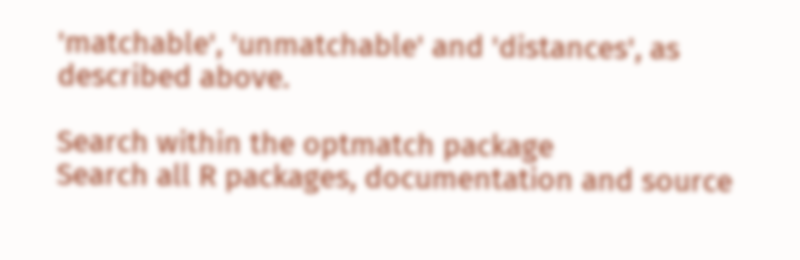'matchable', 'unmatchable' and 'distances', as described above.

Search within the optmatch package
Search all R packages, documentation and source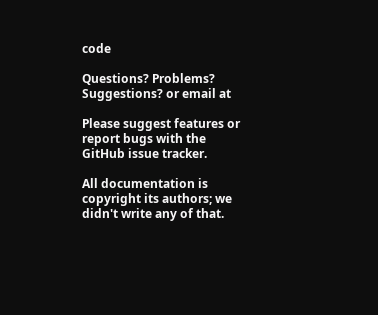code

Questions? Problems? Suggestions? or email at

Please suggest features or report bugs with the GitHub issue tracker.

All documentation is copyright its authors; we didn't write any of that.